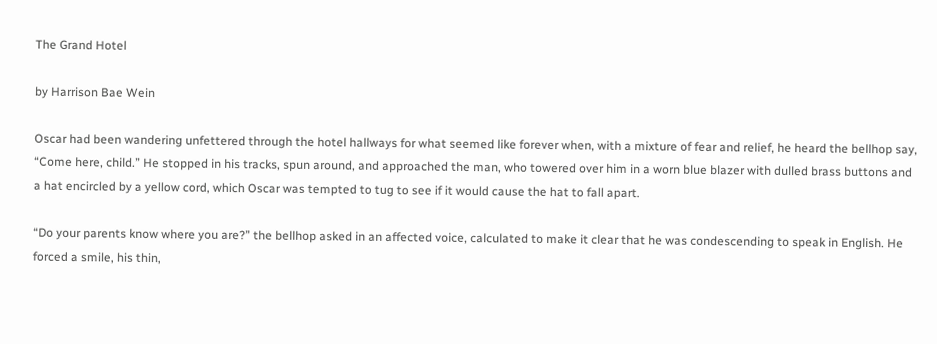The Grand Hotel

by Harrison Bae Wein

Oscar had been wandering unfettered through the hotel hallways for what seemed like forever when, with a mixture of fear and relief, he heard the bellhop say, “Come here, child.” He stopped in his tracks, spun around, and approached the man, who towered over him in a worn blue blazer with dulled brass buttons and a hat encircled by a yellow cord, which Oscar was tempted to tug to see if it would cause the hat to fall apart.

“Do your parents know where you are?” the bellhop asked in an affected voice, calculated to make it clear that he was condescending to speak in English. He forced a smile, his thin,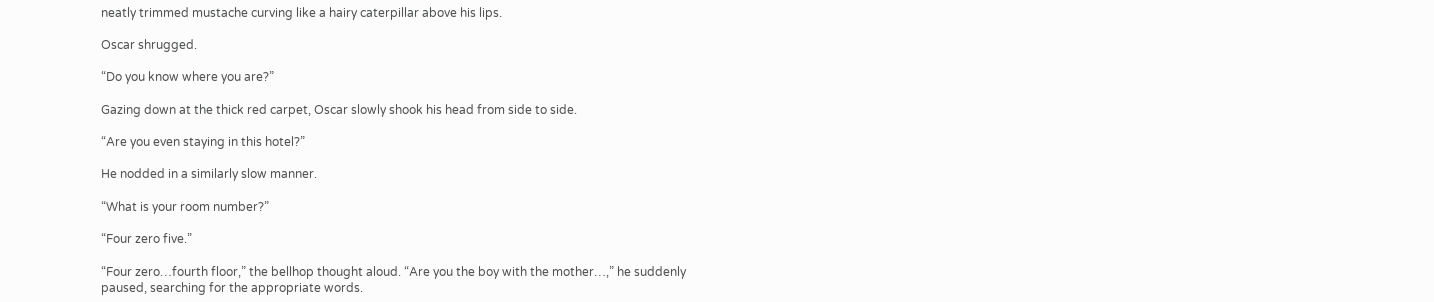neatly trimmed mustache curving like a hairy caterpillar above his lips.

Oscar shrugged.

“Do you know where you are?”

Gazing down at the thick red carpet, Oscar slowly shook his head from side to side.

“Are you even staying in this hotel?”

He nodded in a similarly slow manner.

“What is your room number?”

“Four zero five.”

“Four zero…fourth floor,” the bellhop thought aloud. “Are you the boy with the mother…,” he suddenly paused, searching for the appropriate words.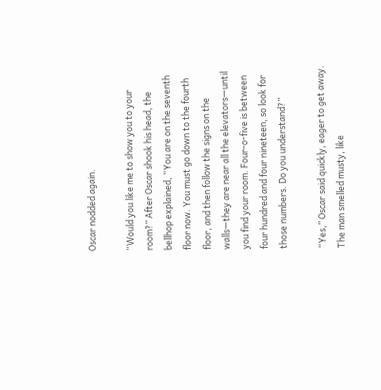Oscar nodded again.

“Would you like me to show you to your room?” After Oscar shook his head, the bellhop explained, “You are on the seventh floor now. You must go down to the fourth floor, and then follow the signs on the walls—they are near all the elevators—until you find your room. Four-o-five is between four hundred and four nineteen, so look for those numbers. Do you understand?”

“Yes,” Oscar said quickly, eager to get away. The man smelled musty, like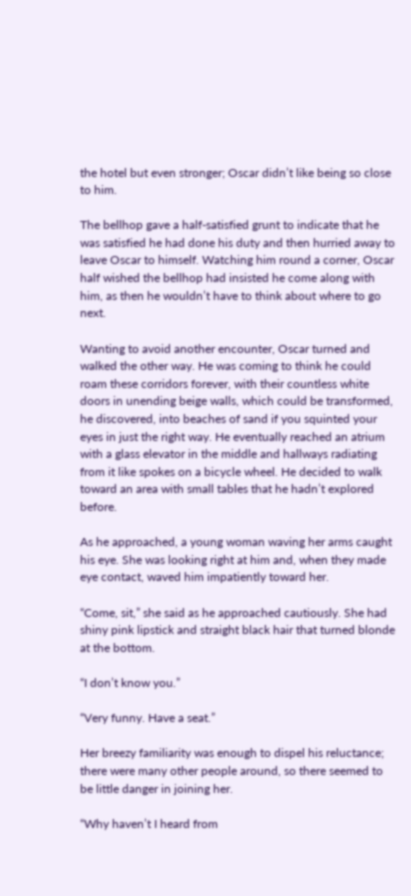the hotel but even stronger; Oscar didn’t like being so close to him.

The bellhop gave a half-satisfied grunt to indicate that he was satisfied he had done his duty and then hurried away to leave Oscar to himself. Watching him round a corner, Oscar half wished the bellhop had insisted he come along with him, as then he wouldn’t have to think about where to go next.

Wanting to avoid another encounter, Oscar turned and walked the other way. He was coming to think he could roam these corridors forever, with their countless white doors in unending beige walls, which could be transformed, he discovered, into beaches of sand if you squinted your eyes in just the right way. He eventually reached an atrium with a glass elevator in the middle and hallways radiating from it like spokes on a bicycle wheel. He decided to walk toward an area with small tables that he hadn’t explored before.

As he approached, a young woman waving her arms caught his eye. She was looking right at him and, when they made eye contact, waved him impatiently toward her.

“Come, sit,” she said as he approached cautiously. She had shiny pink lipstick and straight black hair that turned blonde at the bottom.

“I don’t know you.”

“Very funny. Have a seat.”

Her breezy familiarity was enough to dispel his reluctance; there were many other people around, so there seemed to be little danger in joining her.

“Why haven’t I heard from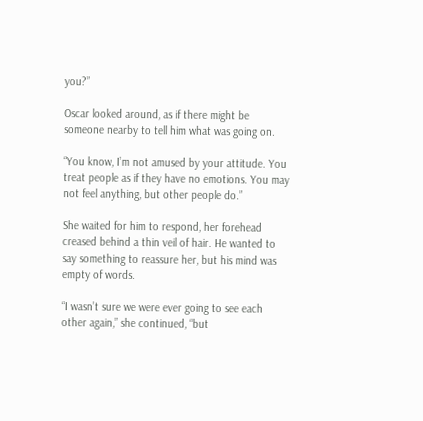you?”

Oscar looked around, as if there might be someone nearby to tell him what was going on.

“You know, I’m not amused by your attitude. You treat people as if they have no emotions. You may not feel anything, but other people do.”

She waited for him to respond, her forehead creased behind a thin veil of hair. He wanted to say something to reassure her, but his mind was empty of words.

“I wasn’t sure we were ever going to see each other again,” she continued, “but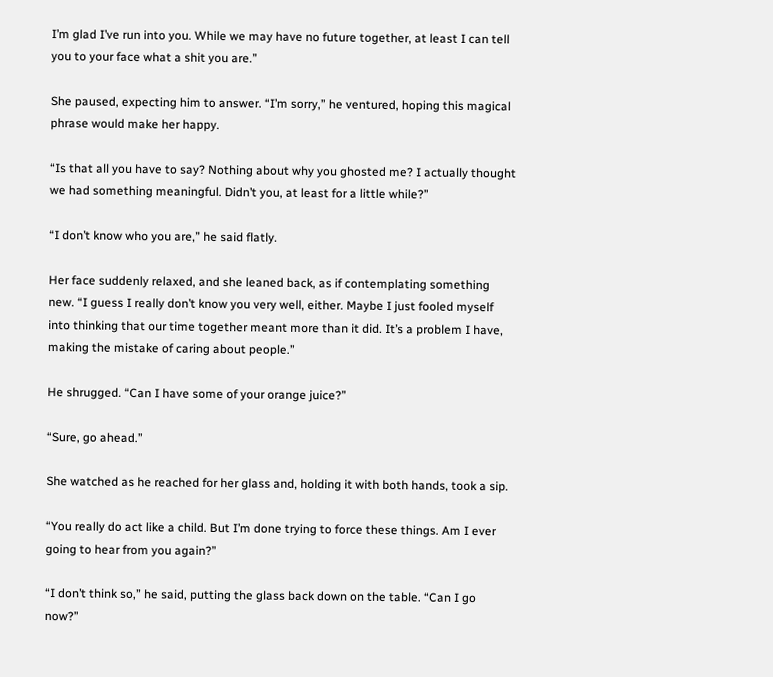I’m glad I’ve run into you. While we may have no future together, at least I can tell you to your face what a shit you are.”

She paused, expecting him to answer. “I’m sorry,” he ventured, hoping this magical phrase would make her happy.

“Is that all you have to say? Nothing about why you ghosted me? I actually thought we had something meaningful. Didn’t you, at least for a little while?”

“I don’t know who you are,” he said flatly.

Her face suddenly relaxed, and she leaned back, as if contemplating something new. “I guess I really don’t know you very well, either. Maybe I just fooled myself into thinking that our time together meant more than it did. It’s a problem I have, making the mistake of caring about people.”

He shrugged. “Can I have some of your orange juice?”

“Sure, go ahead.”

She watched as he reached for her glass and, holding it with both hands, took a sip.

“You really do act like a child. But I’m done trying to force these things. Am I ever going to hear from you again?”

“I don’t think so,” he said, putting the glass back down on the table. “Can I go now?”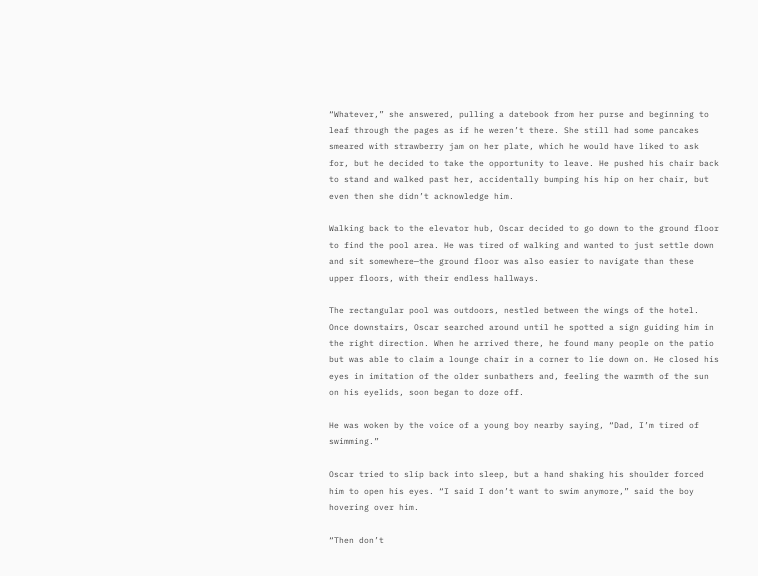“Whatever,” she answered, pulling a datebook from her purse and beginning to leaf through the pages as if he weren’t there. She still had some pancakes smeared with strawberry jam on her plate, which he would have liked to ask for, but he decided to take the opportunity to leave. He pushed his chair back to stand and walked past her, accidentally bumping his hip on her chair, but even then she didn’t acknowledge him.

Walking back to the elevator hub, Oscar decided to go down to the ground floor to find the pool area. He was tired of walking and wanted to just settle down and sit somewhere—the ground floor was also easier to navigate than these upper floors, with their endless hallways.

The rectangular pool was outdoors, nestled between the wings of the hotel. Once downstairs, Oscar searched around until he spotted a sign guiding him in the right direction. When he arrived there, he found many people on the patio but was able to claim a lounge chair in a corner to lie down on. He closed his eyes in imitation of the older sunbathers and, feeling the warmth of the sun on his eyelids, soon began to doze off.

He was woken by the voice of a young boy nearby saying, “Dad, I’m tired of swimming.”

Oscar tried to slip back into sleep, but a hand shaking his shoulder forced him to open his eyes. “I said I don’t want to swim anymore,” said the boy hovering over him.

“Then don’t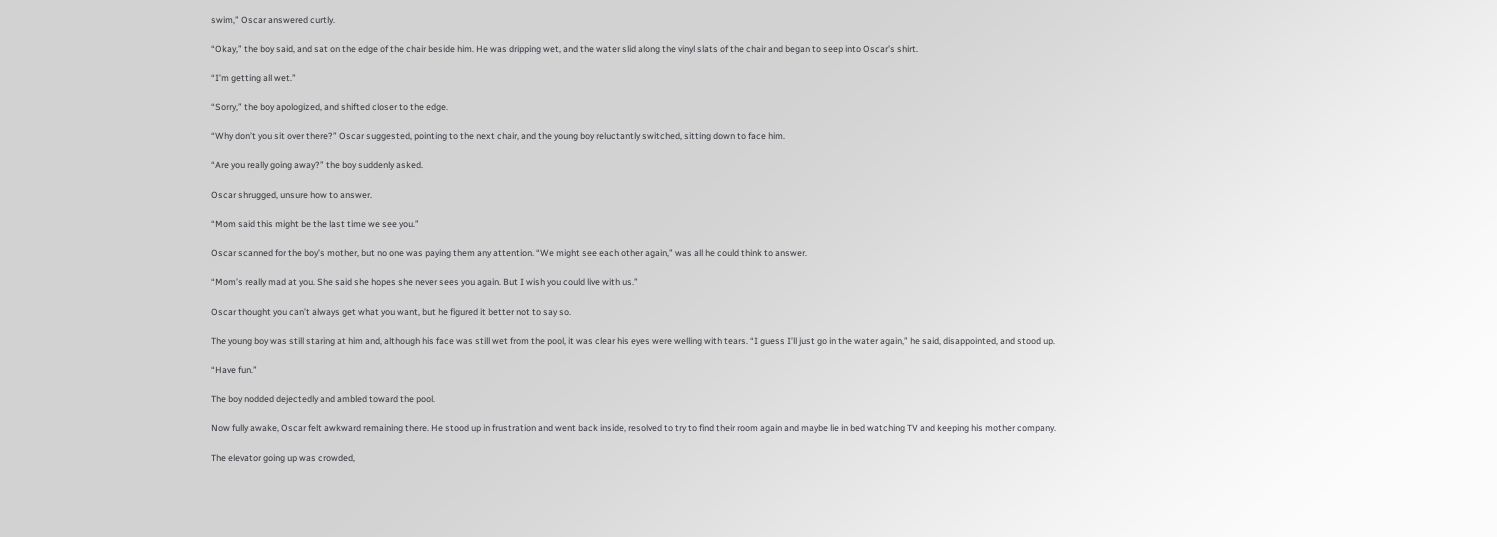swim,” Oscar answered curtly.

“Okay,” the boy said, and sat on the edge of the chair beside him. He was dripping wet, and the water slid along the vinyl slats of the chair and began to seep into Oscar’s shirt.

“I’m getting all wet.”

“Sorry,” the boy apologized, and shifted closer to the edge.

“Why don’t you sit over there?” Oscar suggested, pointing to the next chair, and the young boy reluctantly switched, sitting down to face him.

“Are you really going away?” the boy suddenly asked.

Oscar shrugged, unsure how to answer.

“Mom said this might be the last time we see you.”

Oscar scanned for the boy’s mother, but no one was paying them any attention. “We might see each other again,” was all he could think to answer.

“Mom’s really mad at you. She said she hopes she never sees you again. But I wish you could live with us.”

Oscar thought you can’t always get what you want, but he figured it better not to say so.

The young boy was still staring at him and, although his face was still wet from the pool, it was clear his eyes were welling with tears. “I guess I’ll just go in the water again,” he said, disappointed, and stood up.

“Have fun.”

The boy nodded dejectedly and ambled toward the pool.

Now fully awake, Oscar felt awkward remaining there. He stood up in frustration and went back inside, resolved to try to find their room again and maybe lie in bed watching TV and keeping his mother company.

The elevator going up was crowded,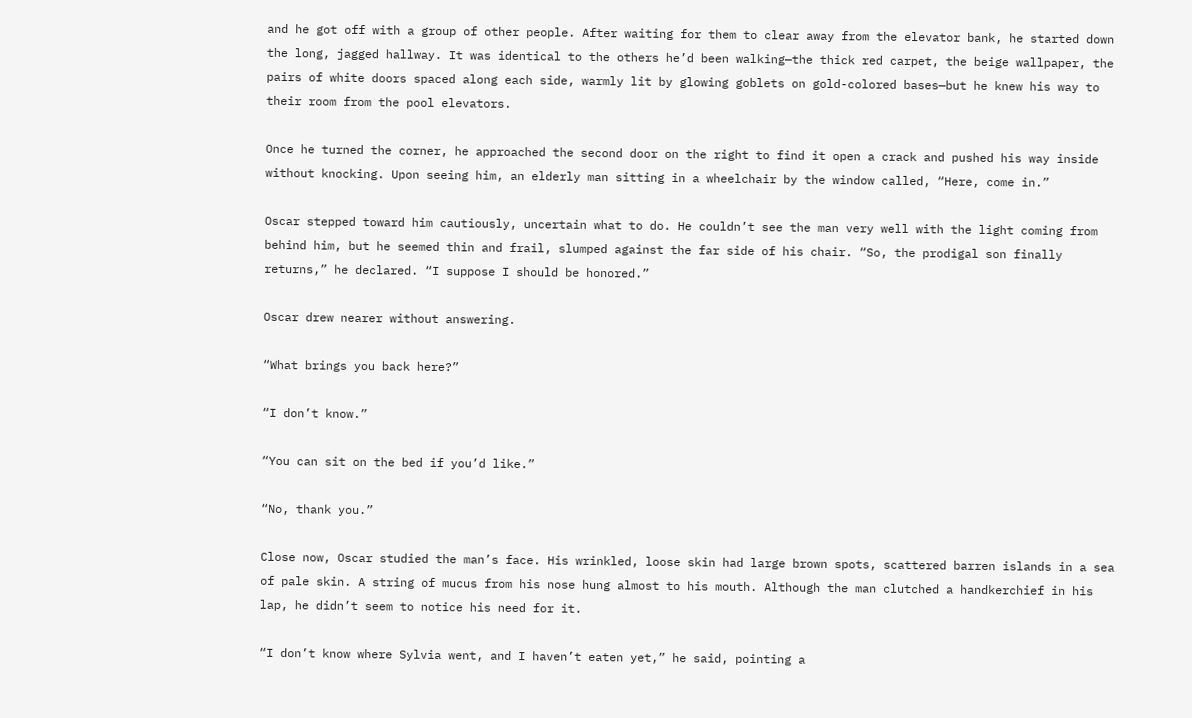and he got off with a group of other people. After waiting for them to clear away from the elevator bank, he started down the long, jagged hallway. It was identical to the others he’d been walking—the thick red carpet, the beige wallpaper, the pairs of white doors spaced along each side, warmly lit by glowing goblets on gold-colored bases—but he knew his way to their room from the pool elevators.

Once he turned the corner, he approached the second door on the right to find it open a crack and pushed his way inside without knocking. Upon seeing him, an elderly man sitting in a wheelchair by the window called, “Here, come in.”

Oscar stepped toward him cautiously, uncertain what to do. He couldn’t see the man very well with the light coming from behind him, but he seemed thin and frail, slumped against the far side of his chair. “So, the prodigal son finally returns,” he declared. “I suppose I should be honored.”

Oscar drew nearer without answering.

“What brings you back here?”

“I don’t know.”

“You can sit on the bed if you’d like.”

“No, thank you.”

Close now, Oscar studied the man’s face. His wrinkled, loose skin had large brown spots, scattered barren islands in a sea of pale skin. A string of mucus from his nose hung almost to his mouth. Although the man clutched a handkerchief in his lap, he didn’t seem to notice his need for it.

“I don’t know where Sylvia went, and I haven’t eaten yet,” he said, pointing a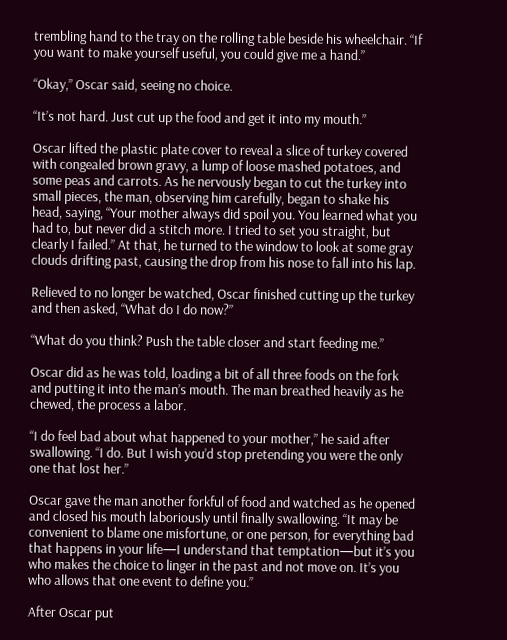trembling hand to the tray on the rolling table beside his wheelchair. “If you want to make yourself useful, you could give me a hand.”

“Okay,” Oscar said, seeing no choice.

“It’s not hard. Just cut up the food and get it into my mouth.”

Oscar lifted the plastic plate cover to reveal a slice of turkey covered with congealed brown gravy, a lump of loose mashed potatoes, and some peas and carrots. As he nervously began to cut the turkey into small pieces, the man, observing him carefully, began to shake his head, saying, “Your mother always did spoil you. You learned what you had to, but never did a stitch more. I tried to set you straight, but clearly I failed.” At that, he turned to the window to look at some gray clouds drifting past, causing the drop from his nose to fall into his lap.

Relieved to no longer be watched, Oscar finished cutting up the turkey and then asked, “What do I do now?”

“What do you think? Push the table closer and start feeding me.”

Oscar did as he was told, loading a bit of all three foods on the fork and putting it into the man’s mouth. The man breathed heavily as he chewed, the process a labor.

“I do feel bad about what happened to your mother,” he said after swallowing. “I do. But I wish you’d stop pretending you were the only one that lost her.”

Oscar gave the man another forkful of food and watched as he opened and closed his mouth laboriously until finally swallowing. “It may be convenient to blame one misfortune, or one person, for everything bad that happens in your life—I understand that temptation—but it’s you who makes the choice to linger in the past and not move on. It’s you who allows that one event to define you.”

After Oscar put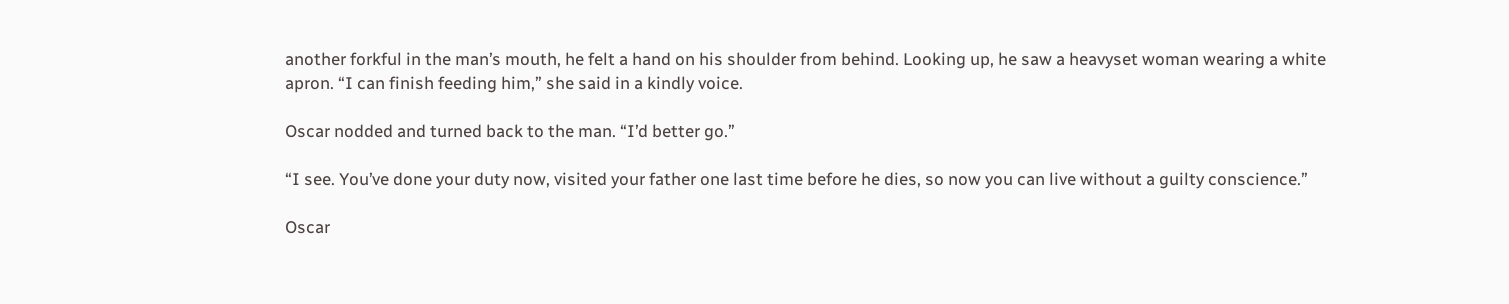another forkful in the man’s mouth, he felt a hand on his shoulder from behind. Looking up, he saw a heavyset woman wearing a white apron. “I can finish feeding him,” she said in a kindly voice.

Oscar nodded and turned back to the man. “I’d better go.”

“I see. You’ve done your duty now, visited your father one last time before he dies, so now you can live without a guilty conscience.”

Oscar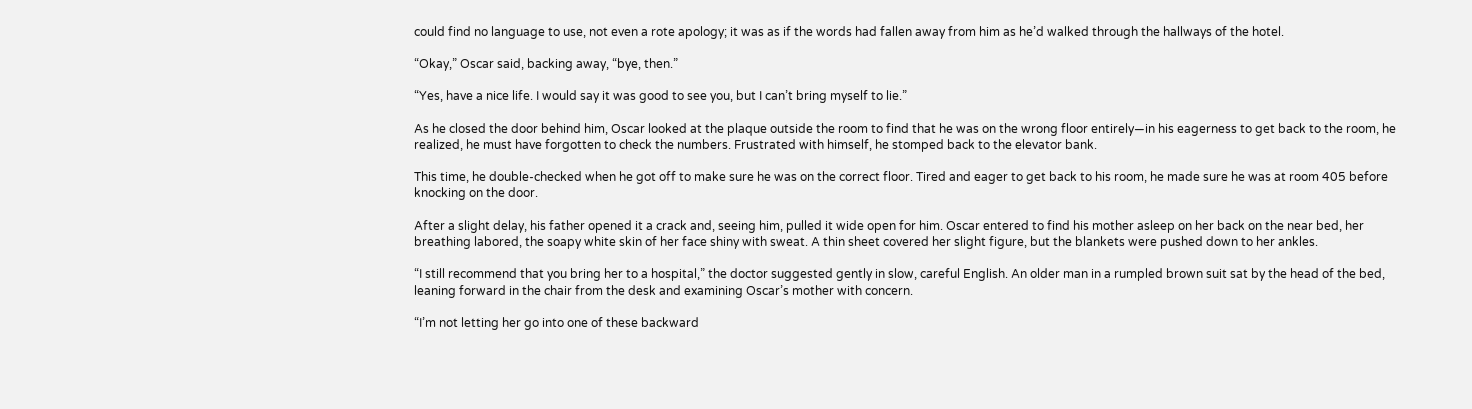could find no language to use, not even a rote apology; it was as if the words had fallen away from him as he’d walked through the hallways of the hotel.

“Okay,” Oscar said, backing away, “bye, then.”

“Yes, have a nice life. I would say it was good to see you, but I can’t bring myself to lie.”

As he closed the door behind him, Oscar looked at the plaque outside the room to find that he was on the wrong floor entirely—in his eagerness to get back to the room, he realized, he must have forgotten to check the numbers. Frustrated with himself, he stomped back to the elevator bank.

This time, he double-checked when he got off to make sure he was on the correct floor. Tired and eager to get back to his room, he made sure he was at room 405 before knocking on the door.

After a slight delay, his father opened it a crack and, seeing him, pulled it wide open for him. Oscar entered to find his mother asleep on her back on the near bed, her breathing labored, the soapy white skin of her face shiny with sweat. A thin sheet covered her slight figure, but the blankets were pushed down to her ankles.

“I still recommend that you bring her to a hospital,” the doctor suggested gently in slow, careful English. An older man in a rumpled brown suit sat by the head of the bed, leaning forward in the chair from the desk and examining Oscar’s mother with concern.

“I’m not letting her go into one of these backward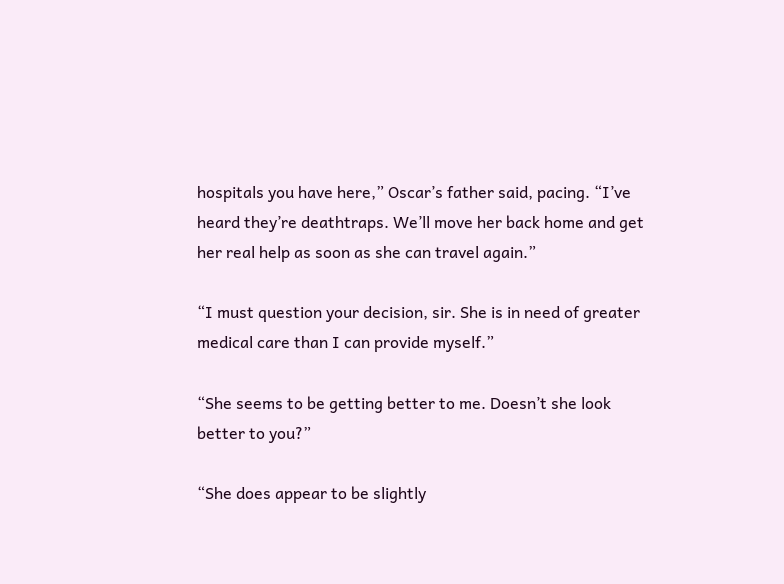hospitals you have here,” Oscar’s father said, pacing. “I’ve heard they’re deathtraps. We’ll move her back home and get her real help as soon as she can travel again.”

“I must question your decision, sir. She is in need of greater medical care than I can provide myself.”

“She seems to be getting better to me. Doesn’t she look better to you?”

“She does appear to be slightly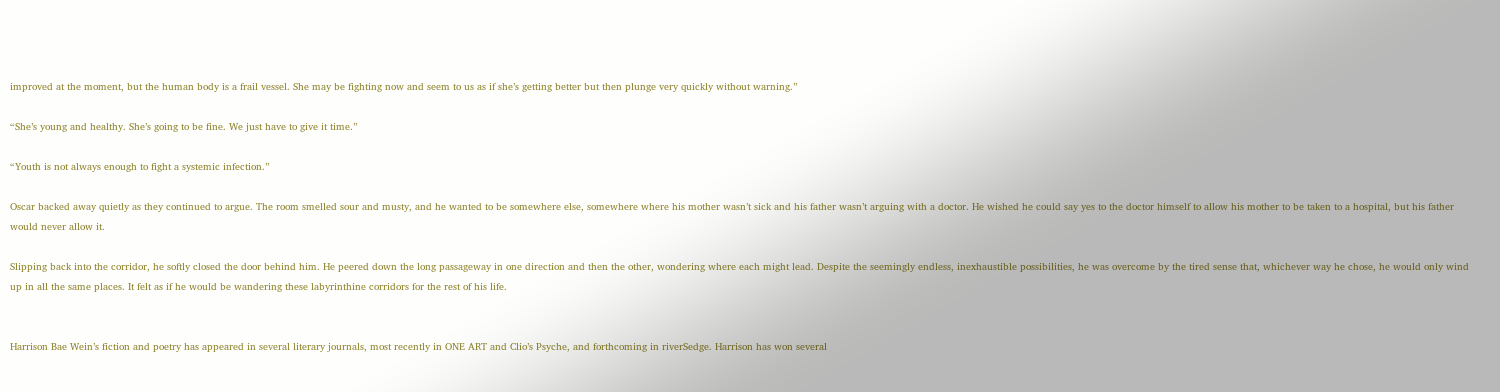improved at the moment, but the human body is a frail vessel. She may be fighting now and seem to us as if she’s getting better but then plunge very quickly without warning.”

“She’s young and healthy. She’s going to be fine. We just have to give it time.”

“Youth is not always enough to fight a systemic infection.”

Oscar backed away quietly as they continued to argue. The room smelled sour and musty, and he wanted to be somewhere else, somewhere where his mother wasn’t sick and his father wasn’t arguing with a doctor. He wished he could say yes to the doctor himself to allow his mother to be taken to a hospital, but his father would never allow it.

Slipping back into the corridor, he softly closed the door behind him. He peered down the long passageway in one direction and then the other, wondering where each might lead. Despite the seemingly endless, inexhaustible possibilities, he was overcome by the tired sense that, whichever way he chose, he would only wind up in all the same places. It felt as if he would be wandering these labyrinthine corridors for the rest of his life.


Harrison Bae Wein’s fiction and poetry has appeared in several literary journals, most recently in ONE ART and Clio’s Psyche, and forthcoming in riverSedge. Harrison has won several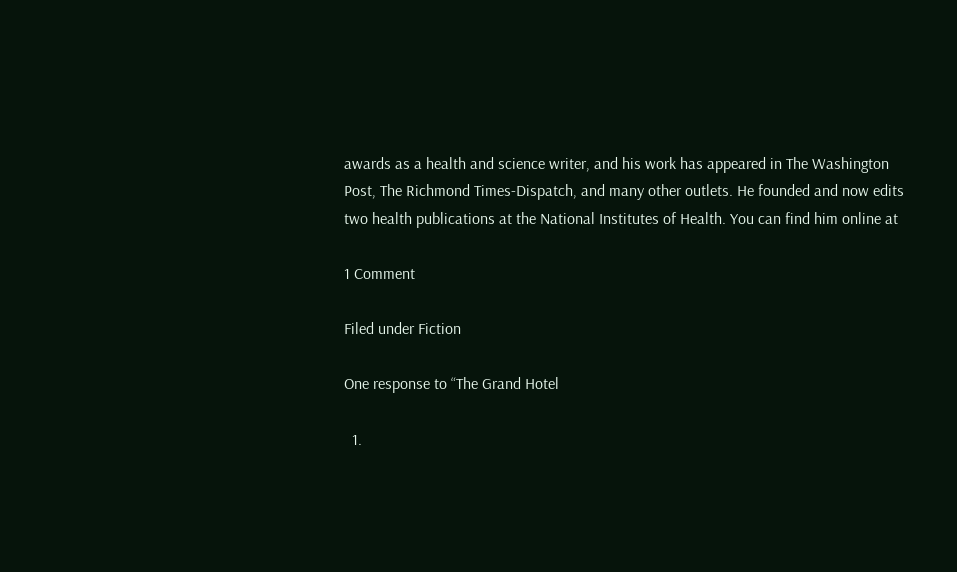awards as a health and science writer, and his work has appeared in The Washington Post, The Richmond Times-Dispatch, and many other outlets. He founded and now edits two health publications at the National Institutes of Health. You can find him online at

1 Comment

Filed under Fiction

One response to “The Grand Hotel

  1.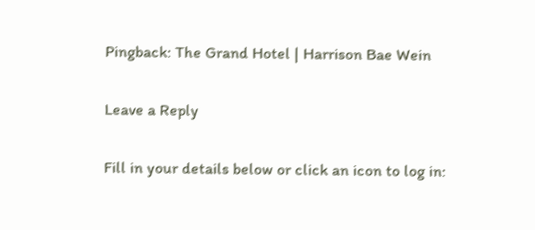Pingback: The Grand Hotel | Harrison Bae Wein

Leave a Reply

Fill in your details below or click an icon to log in: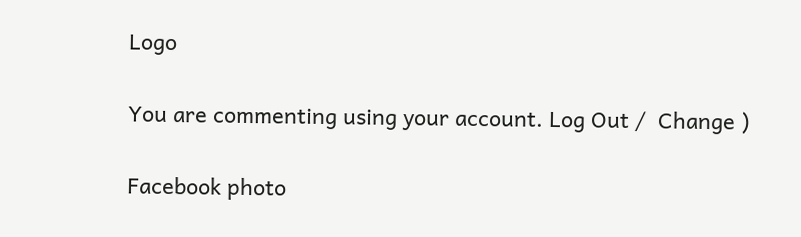Logo

You are commenting using your account. Log Out /  Change )

Facebook photo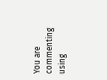You are commenting using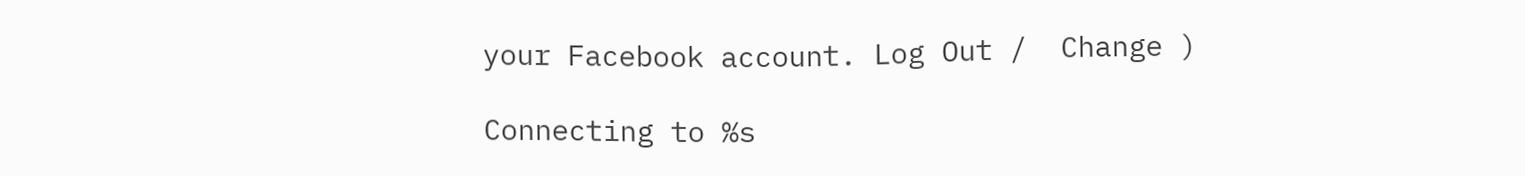your Facebook account. Log Out /  Change )

Connecting to %s